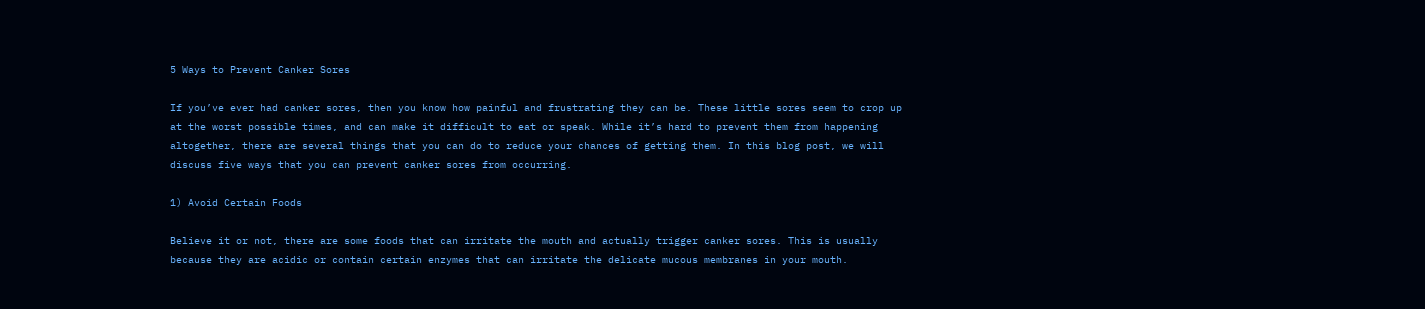5 Ways to Prevent Canker Sores

If you’ve ever had canker sores, then you know how painful and frustrating they can be. These little sores seem to crop up at the worst possible times, and can make it difficult to eat or speak. While it’s hard to prevent them from happening altogether, there are several things that you can do to reduce your chances of getting them. In this blog post, we will discuss five ways that you can prevent canker sores from occurring.

1) Avoid Certain Foods

Believe it or not, there are some foods that can irritate the mouth and actually trigger canker sores. This is usually because they are acidic or contain certain enzymes that can irritate the delicate mucous membranes in your mouth.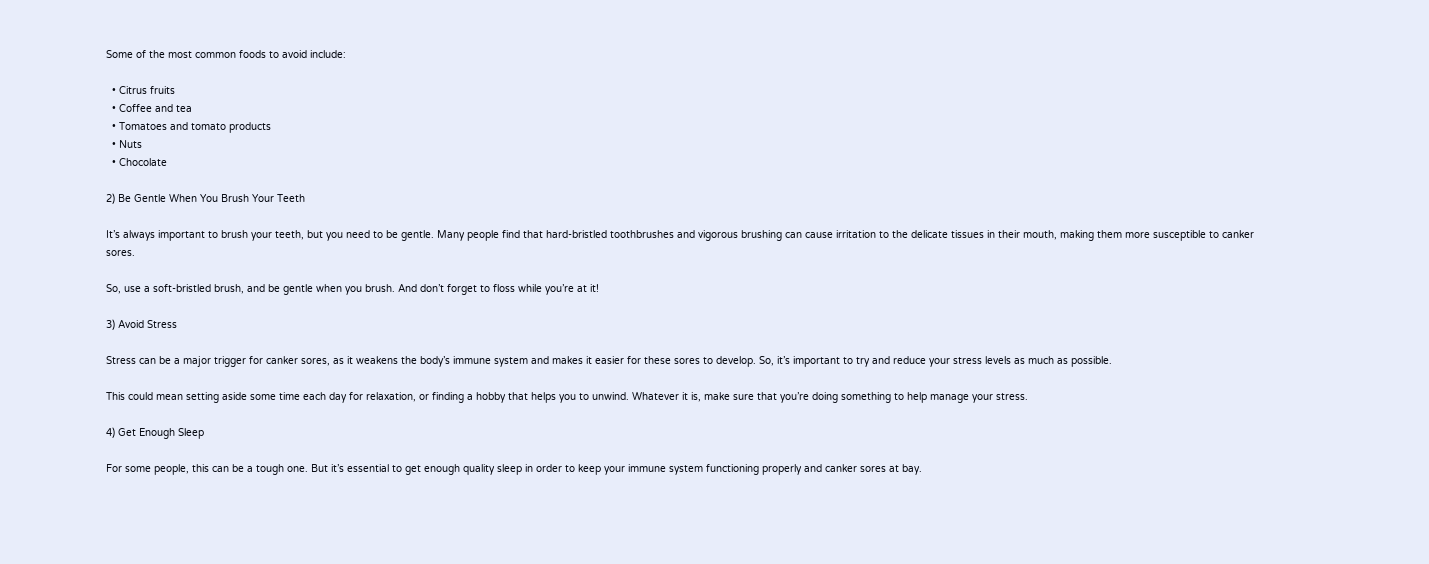Some of the most common foods to avoid include:

  • Citrus fruits
  • Coffee and tea
  • Tomatoes and tomato products
  • Nuts
  • Chocolate

2) Be Gentle When You Brush Your Teeth

It’s always important to brush your teeth, but you need to be gentle. Many people find that hard-bristled toothbrushes and vigorous brushing can cause irritation to the delicate tissues in their mouth, making them more susceptible to canker sores.

So, use a soft-bristled brush, and be gentle when you brush. And don’t forget to floss while you’re at it!

3) Avoid Stress

Stress can be a major trigger for canker sores, as it weakens the body’s immune system and makes it easier for these sores to develop. So, it’s important to try and reduce your stress levels as much as possible.

This could mean setting aside some time each day for relaxation, or finding a hobby that helps you to unwind. Whatever it is, make sure that you’re doing something to help manage your stress.

4) Get Enough Sleep

For some people, this can be a tough one. But it’s essential to get enough quality sleep in order to keep your immune system functioning properly and canker sores at bay.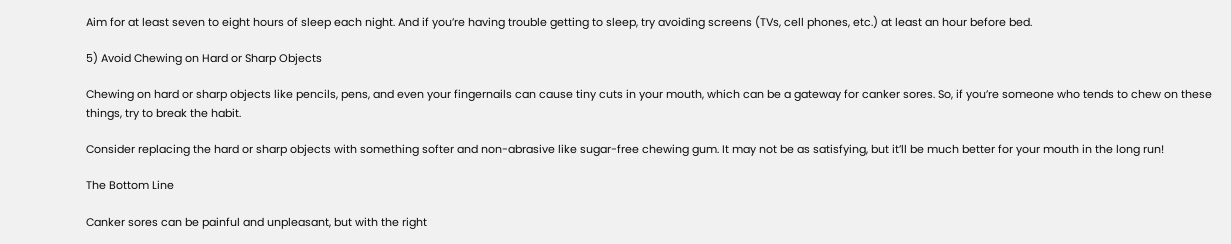Aim for at least seven to eight hours of sleep each night. And if you’re having trouble getting to sleep, try avoiding screens (TVs, cell phones, etc.) at least an hour before bed.

5) Avoid Chewing on Hard or Sharp Objects

Chewing on hard or sharp objects like pencils, pens, and even your fingernails can cause tiny cuts in your mouth, which can be a gateway for canker sores. So, if you’re someone who tends to chew on these things, try to break the habit.

Consider replacing the hard or sharp objects with something softer and non-abrasive like sugar-free chewing gum. It may not be as satisfying, but it’ll be much better for your mouth in the long run!

The Bottom Line

Canker sores can be painful and unpleasant, but with the right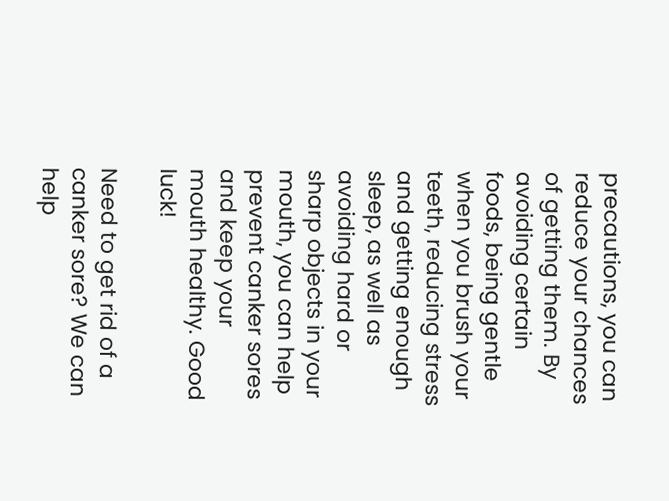precautions, you can reduce your chances of getting them. By avoiding certain foods, being gentle when you brush your teeth, reducing stress and getting enough sleep, as well as avoiding hard or sharp objects in your mouth, you can help prevent canker sores and keep your mouth healthy. Good luck!

Need to get rid of a canker sore? We can help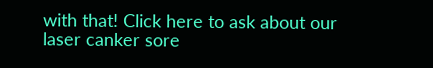with that! Click here to ask about our laser canker sore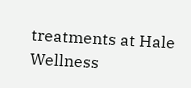treatments at Hale Wellness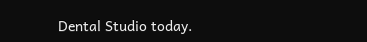Dental Studio today.